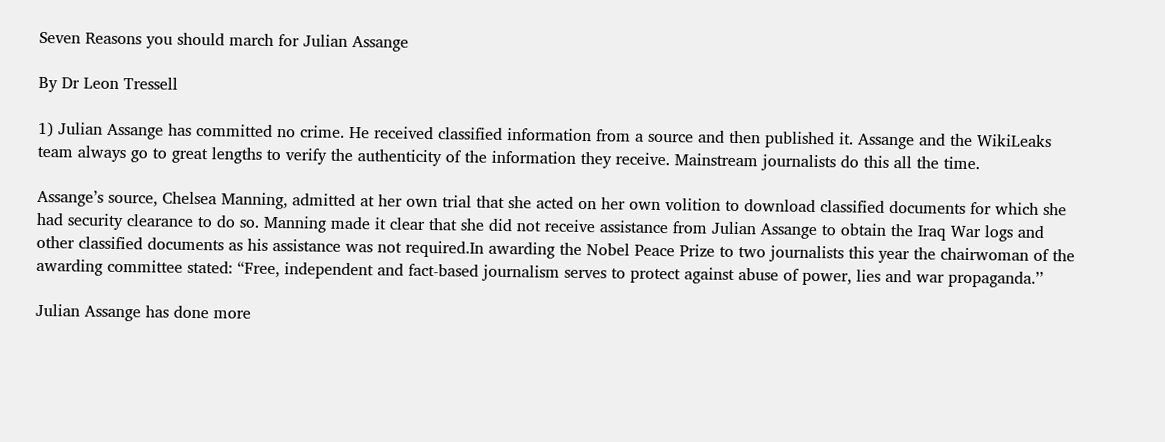Seven Reasons you should march for Julian Assange

By Dr Leon Tressell

1) Julian Assange has committed no crime. He received classified information from a source and then published it. Assange and the WikiLeaks team always go to great lengths to verify the authenticity of the information they receive. Mainstream journalists do this all the time.

Assange’s source, Chelsea Manning, admitted at her own trial that she acted on her own volition to download classified documents for which she had security clearance to do so. Manning made it clear that she did not receive assistance from Julian Assange to obtain the Iraq War logs and other classified documents as his assistance was not required.In awarding the Nobel Peace Prize to two journalists this year the chairwoman of the awarding committee stated: “Free, independent and fact-based journalism serves to protect against abuse of power, lies and war propaganda.’’

Julian Assange has done more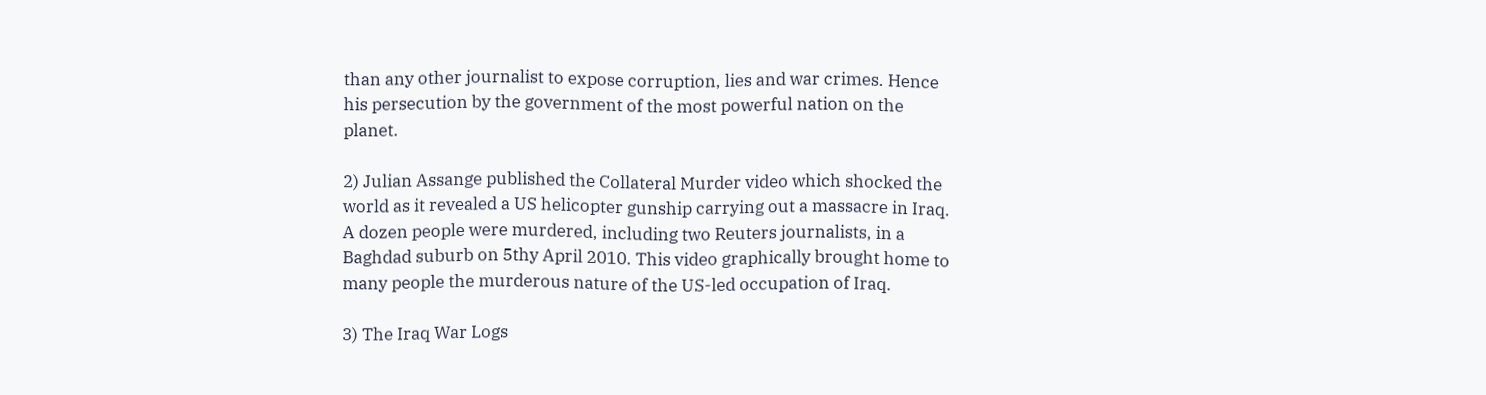than any other journalist to expose corruption, lies and war crimes. Hence his persecution by the government of the most powerful nation on the planet.

2) Julian Assange published the Collateral Murder video which shocked the world as it revealed a US helicopter gunship carrying out a massacre in Iraq. A dozen people were murdered, including two Reuters journalists, in a Baghdad suburb on 5thy April 2010. This video graphically brought home to many people the murderous nature of the US-led occupation of Iraq.

3) The Iraq War Logs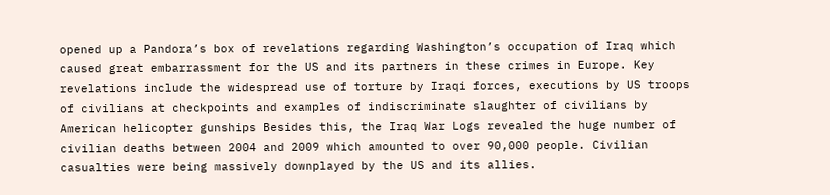opened up a Pandora’s box of revelations regarding Washington’s occupation of Iraq which caused great embarrassment for the US and its partners in these crimes in Europe. Key revelations include the widespread use of torture by Iraqi forces, executions by US troops of civilians at checkpoints and examples of indiscriminate slaughter of civilians by American helicopter gunships Besides this, the Iraq War Logs revealed the huge number of civilian deaths between 2004 and 2009 which amounted to over 90,000 people. Civilian casualties were being massively downplayed by the US and its allies.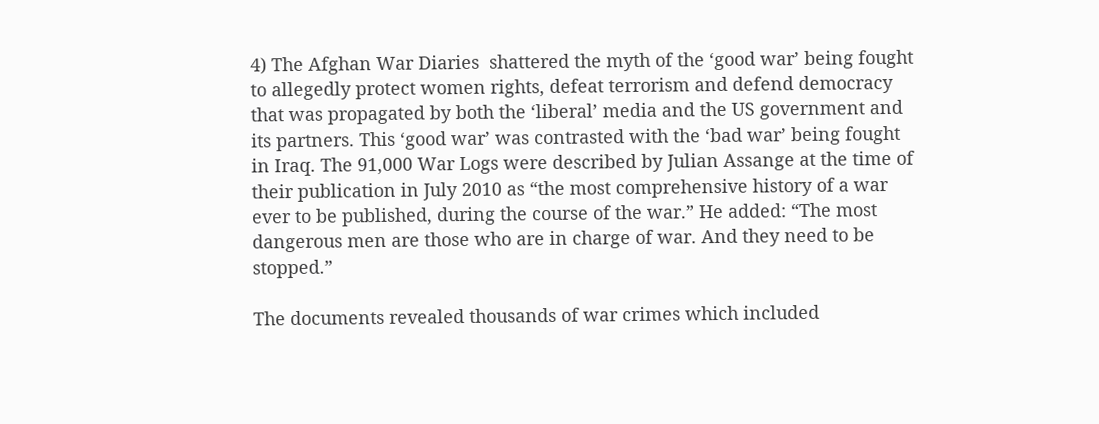4) The Afghan War Diaries  shattered the myth of the ‘good war’ being fought to allegedly protect women rights, defeat terrorism and defend democracy that was propagated by both the ‘liberal’ media and the US government and its partners. This ‘good war’ was contrasted with the ‘bad war’ being fought in Iraq. The 91,000 War Logs were described by Julian Assange at the time of their publication in July 2010 as “the most comprehensive history of a war ever to be published, during the course of the war.” He added: “The most dangerous men are those who are in charge of war. And they need to be stopped.”

The documents revealed thousands of war crimes which included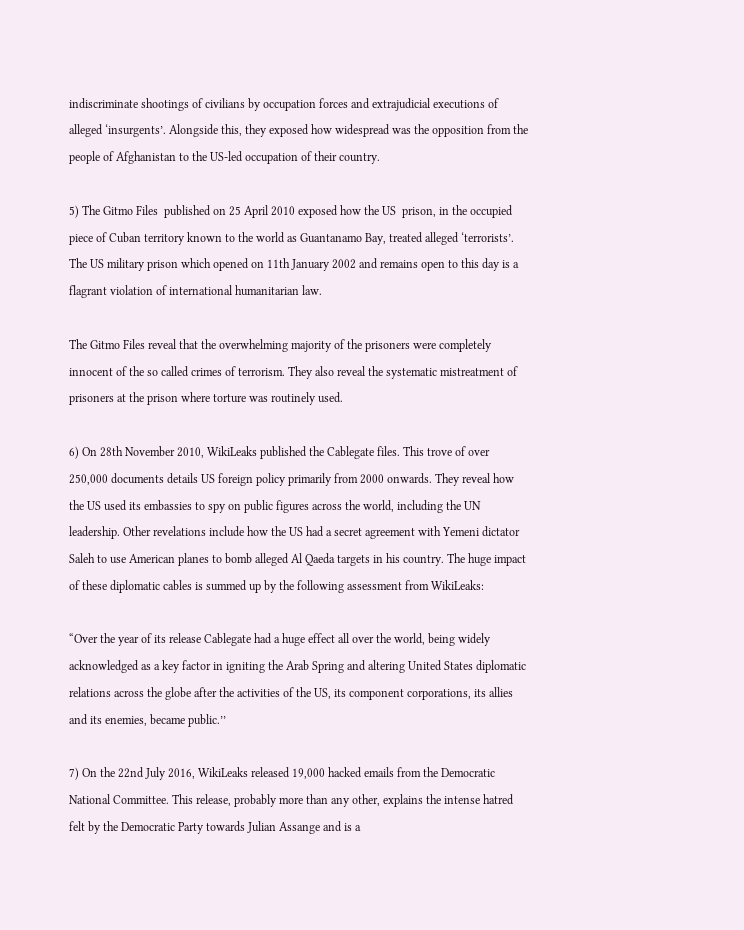indiscriminate shootings of civilians by occupation forces and extrajudicial executions of alleged ‘insurgents’. Alongside this, they exposed how widespread was the opposition from the people of Afghanistan to the US-led occupation of their country.

5) The Gitmo Files  published on 25 April 2010 exposed how the US  prison, in the occupied piece of Cuban territory known to the world as Guantanamo Bay, treated alleged ‘terrorists’. The US military prison which opened on 11th January 2002 and remains open to this day is a flagrant violation of international humanitarian law.

The Gitmo Files reveal that the overwhelming majority of the prisoners were completely innocent of the so called crimes of terrorism. They also reveal the systematic mistreatment of prisoners at the prison where torture was routinely used.

6) On 28th November 2010, WikiLeaks published the Cablegate files. This trove of over 250,000 documents details US foreign policy primarily from 2000 onwards. They reveal how the US used its embassies to spy on public figures across the world, including the UN leadership. Other revelations include how the US had a secret agreement with Yemeni dictator Saleh to use American planes to bomb alleged Al Qaeda targets in his country. The huge impact of these diplomatic cables is summed up by the following assessment from WikiLeaks:

“Over the year of its release Cablegate had a huge effect all over the world, being widely acknowledged as a key factor in igniting the Arab Spring and altering United States diplomatic relations across the globe after the activities of the US, its component corporations, its allies and its enemies, became public.’’

7) On the 22nd July 2016, WikiLeaks released 19,000 hacked emails from the Democratic National Committee. This release, probably more than any other, explains the intense hatred felt by the Democratic Party towards Julian Assange and is a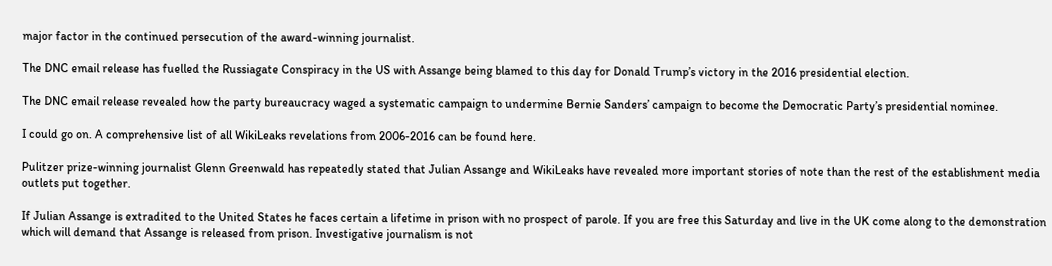major factor in the continued persecution of the award-winning journalist.

The DNC email release has fuelled the Russiagate Conspiracy in the US with Assange being blamed to this day for Donald Trump’s victory in the 2016 presidential election.

The DNC email release revealed how the party bureaucracy waged a systematic campaign to undermine Bernie Sanders’ campaign to become the Democratic Party’s presidential nominee.

I could go on. A comprehensive list of all WikiLeaks revelations from 2006-2016 can be found here.

Pulitzer prize-winning journalist Glenn Greenwald has repeatedly stated that Julian Assange and WikiLeaks have revealed more important stories of note than the rest of the establishment media outlets put together.

If Julian Assange is extradited to the United States he faces certain a lifetime in prison with no prospect of parole. If you are free this Saturday and live in the UK come along to the demonstration which will demand that Assange is released from prison. Investigative journalism is not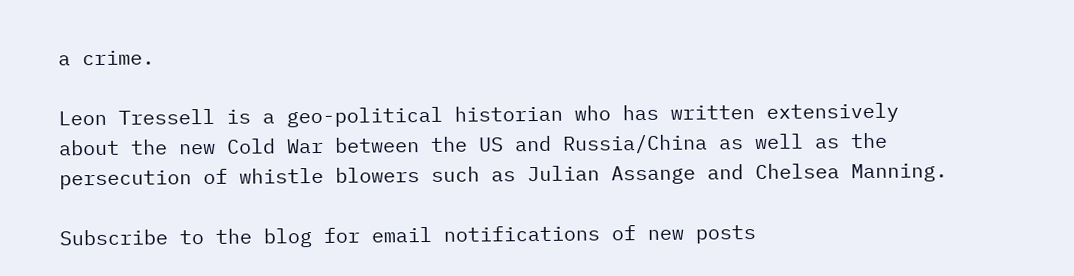a crime.

Leon Tressell is a geo-political historian who has written extensively about the new Cold War between the US and Russia/China as well as the persecution of whistle blowers such as Julian Assange and Chelsea Manning.

Subscribe to the blog for email notifications of new posts